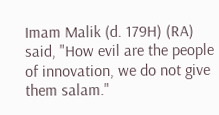Imam Malik (d. 179H) (RA) said, "How evil are the people of innovation, we do not give them salam."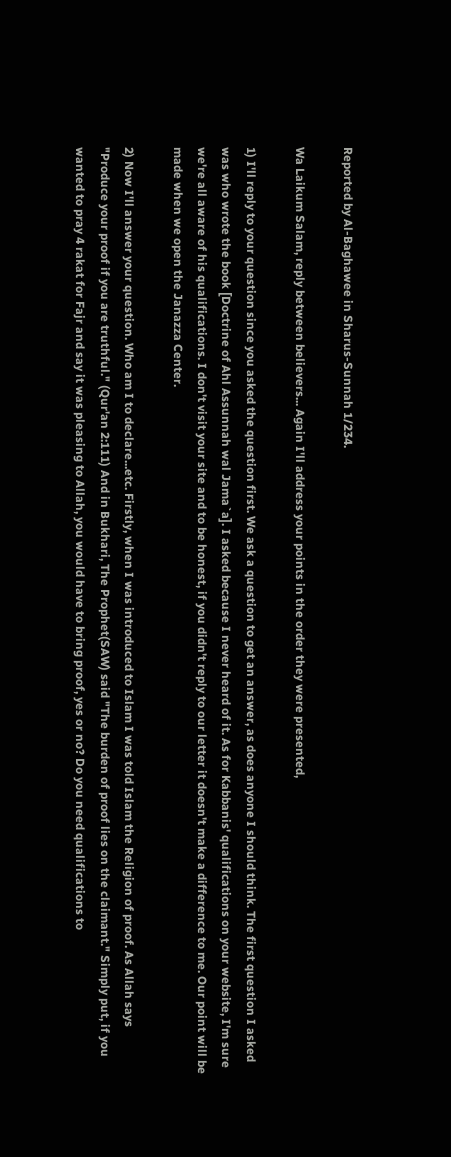Reported by Al-Baghawee in Sharus-Sunnah 1/234.

Wa Laikum Salam, reply between believers... Again I'll address your points in the order they were presented,

1) I'll reply to your question since you asked the question first. We ask a question to get an answer, as does anyone I should think. The first question I asked was who wrote the book [Doctrine of Ahl Assunnah wal Jama`a]. I asked because I never heard of it. As for Kabbanis' qualifications on your website, I'm sure we're all aware of his qualifications. I don't visit your site and to be honest, if you didn't reply to our letter it doesn't make a difference to me. Our point will be made when we open the Janazza Center.

2) Now I'll answer your question. Who am I to declare...etc. Firstly, when I was introduced to Islam I was told Islam the Religion of proof. As Allah says "Produce your proof if you are truthful." (Qur'an 2:111) And in Bukhari, The Prophet(SAW) said "The burden of proof lies on the claimant." Simply put, if you wanted to pray 4 rakat for Fajr and say it was pleasing to Allah, you would have to bring proof, yes or no? Do you need qualifications to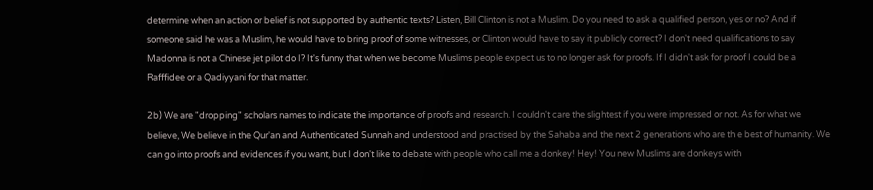determine when an action or belief is not supported by authentic texts? Listen, Bill Clinton is not a Muslim. Do you need to ask a qualified person, yes or no? And if someone said he was a Muslim, he would have to bring proof of some witnesses, or Clinton would have to say it publicly correct? I don't need qualifications to say Madonna is not a Chinese jet pilot do I? It's funny that when we become Muslims people expect us to no longer ask for proofs. If I didn't ask for proof I could be a Rafffidee or a Qadiyyani for that matter.

2b) We are "dropping" scholars names to indicate the importance of proofs and research. I couldn't care the slightest if you were impressed or not. As for what we believe, We believe in the Qur'an and Authenticated Sunnah and understood and practised by the Sahaba and the next 2 generations who are th e best of humanity. We can go into proofs and evidences if you want, but I don't like to debate with people who call me a donkey! Hey! You new Muslims are donkeys with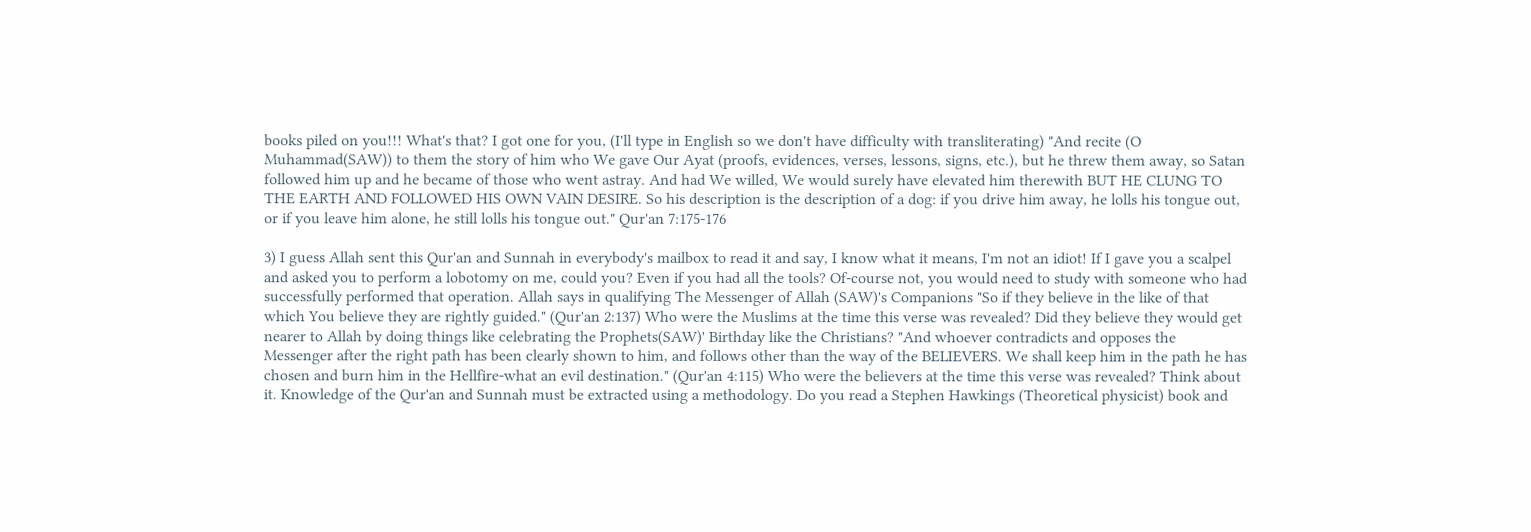books piled on you!!! What's that? I got one for you, (I'll type in English so we don't have difficulty with transliterating) "And recite (O Muhammad(SAW)) to them the story of him who We gave Our Ayat (proofs, evidences, verses, lessons, signs, etc.), but he threw them away, so Satan followed him up and he became of those who went astray. And had We willed, We would surely have elevated him therewith BUT HE CLUNG TO THE EARTH AND FOLLOWED HIS OWN VAIN DESIRE. So his description is the description of a dog: if you drive him away, he lolls his tongue out, or if you leave him alone, he still lolls his tongue out." Qur'an 7:175-176

3) I guess Allah sent this Qur'an and Sunnah in everybody's mailbox to read it and say, I know what it means, I'm not an idiot! If I gave you a scalpel and asked you to perform a lobotomy on me, could you? Even if you had all the tools? Of-course not, you would need to study with someone who had successfully performed that operation. Allah says in qualifying The Messenger of Allah (SAW)'s Companions "So if they believe in the like of that which You believe they are rightly guided." (Qur'an 2:137) Who were the Muslims at the time this verse was revealed? Did they believe they would get nearer to Allah by doing things like celebrating the Prophets(SAW)' Birthday like the Christians? "And whoever contradicts and opposes the Messenger after the right path has been clearly shown to him, and follows other than the way of the BELIEVERS. We shall keep him in the path he has chosen and burn him in the Hellfire-what an evil destination." (Qur'an 4:115) Who were the believers at the time this verse was revealed? Think about it. Knowledge of the Qur'an and Sunnah must be extracted using a methodology. Do you read a Stephen Hawkings (Theoretical physicist) book and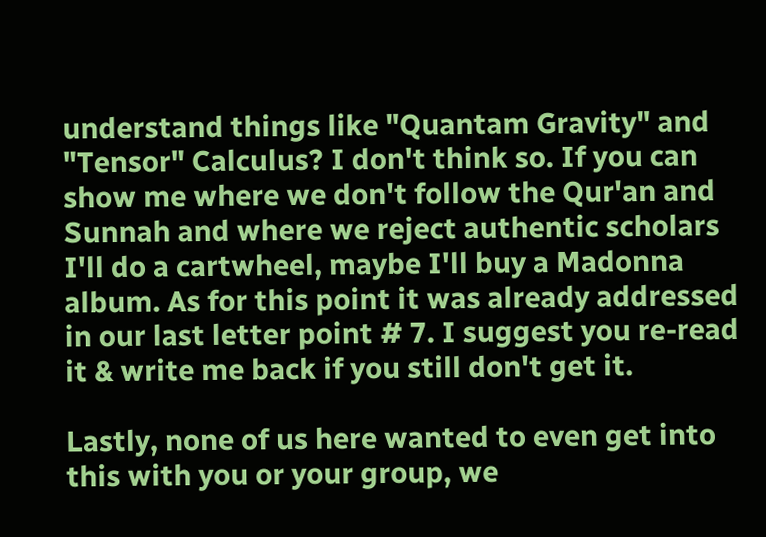understand things like "Quantam Gravity" and "Tensor" Calculus? I don't think so. If you can show me where we don't follow the Qur'an and Sunnah and where we reject authentic scholars I'll do a cartwheel, maybe I'll buy a Madonna album. As for this point it was already addressed in our last letter point # 7. I suggest you re-read it & write me back if you still don't get it.

Lastly, none of us here wanted to even get into this with you or your group, we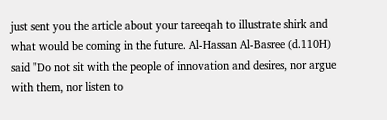just sent you the article about your tareeqah to illustrate shirk and what would be coming in the future. Al-Hassan Al-Basree (d.110H) said "Do not sit with the people of innovation and desires, nor argue with them, nor listen to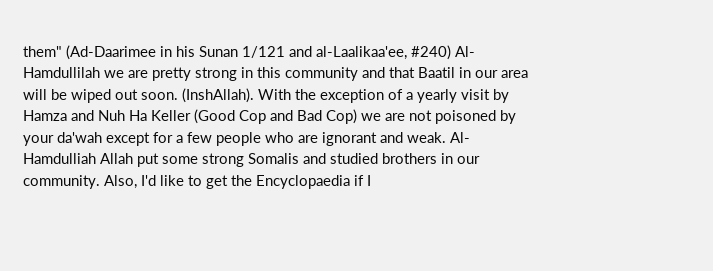them" (Ad-Daarimee in his Sunan 1/121 and al-Laalikaa'ee, #240) Al-Hamdullilah we are pretty strong in this community and that Baatil in our area will be wiped out soon. (InshAllah). With the exception of a yearly visit by Hamza and Nuh Ha Keller (Good Cop and Bad Cop) we are not poisoned by your da'wah except for a few people who are ignorant and weak. Al-Hamdulliah Allah put some strong Somalis and studied brothers in our community. Also, I'd like to get the Encyclopaedia if I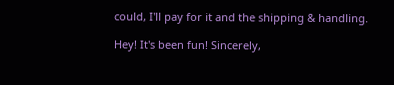could, I'll pay for it and the shipping & handling.

Hey! It's been fun! Sincerely,